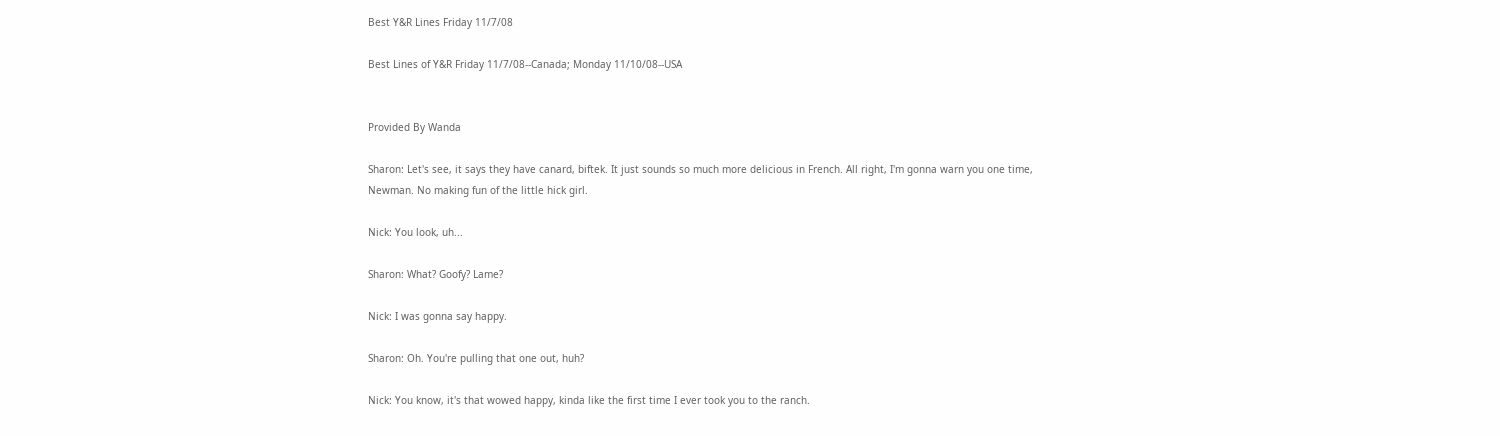Best Y&R Lines Friday 11/7/08

Best Lines of Y&R Friday 11/7/08--Canada; Monday 11/10/08--USA


Provided By Wanda

Sharon: Let's see, it says they have canard, biftek. It just sounds so much more delicious in French. All right, I'm gonna warn you one time, Newman. No making fun of the little hick girl.

Nick: You look, uh...

Sharon: What? Goofy? Lame?

Nick: I was gonna say happy.

Sharon: Oh. You're pulling that one out, huh?

Nick: You know, it's that wowed happy, kinda like the first time I ever took you to the ranch.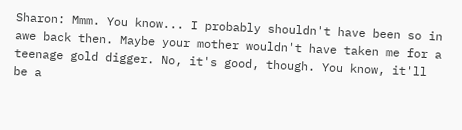Sharon: Mmm. You know... I probably shouldn't have been so in awe back then. Maybe your mother wouldn't have taken me for a teenage gold digger. No, it's good, though. You know, it'll be a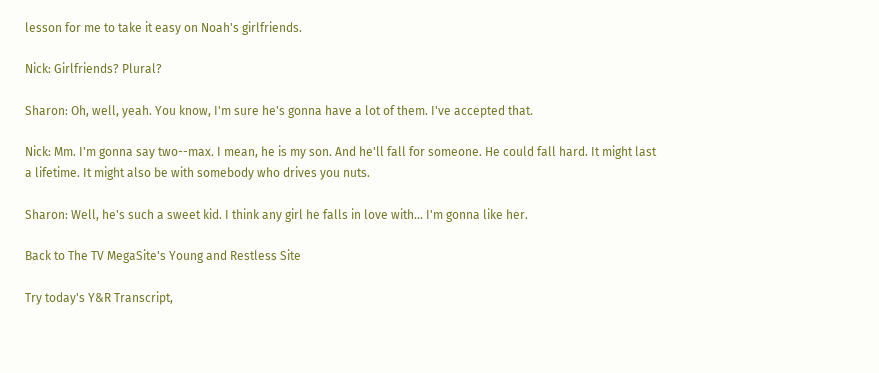lesson for me to take it easy on Noah's girlfriends.

Nick: Girlfriends? Plural?

Sharon: Oh, well, yeah. You know, I'm sure he's gonna have a lot of them. I've accepted that.

Nick: Mm. I'm gonna say two--max. I mean, he is my son. And he'll fall for someone. He could fall hard. It might last a lifetime. It might also be with somebody who drives you nuts.

Sharon: Well, he's such a sweet kid. I think any girl he falls in love with... I'm gonna like her.

Back to The TV MegaSite's Young and Restless Site

Try today's Y&R Transcript,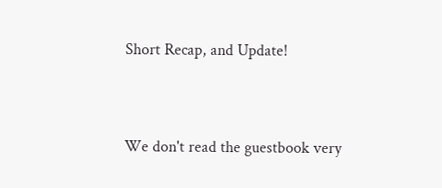Short Recap, and Update!


We don't read the guestbook very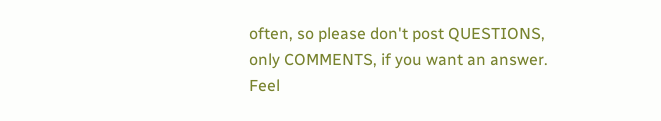often, so please don't post QUESTIONS, only COMMENTS, if you want an answer. Feel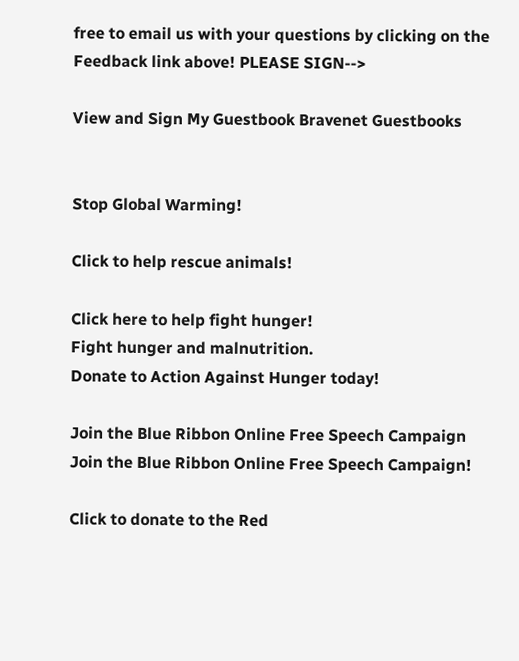free to email us with your questions by clicking on the Feedback link above! PLEASE SIGN-->

View and Sign My Guestbook Bravenet Guestbooks


Stop Global Warming!

Click to help rescue animals!

Click here to help fight hunger!
Fight hunger and malnutrition.
Donate to Action Against Hunger today!

Join the Blue Ribbon Online Free Speech Campaign
Join the Blue Ribbon Online Free Speech Campaign!

Click to donate to the Red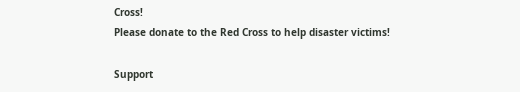Cross!
Please donate to the Red Cross to help disaster victims!

Support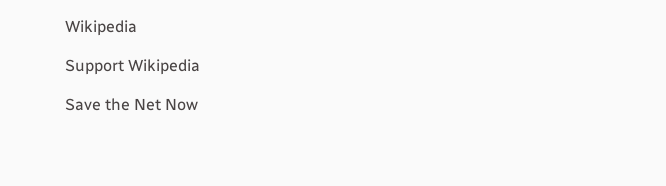Wikipedia

Support Wikipedia

Save the Net Now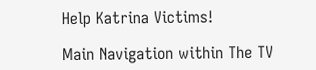Help Katrina Victims!

Main Navigation within The TV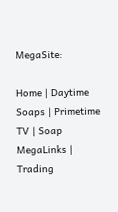MegaSite:

Home | Daytime Soaps | Primetime TV | Soap MegaLinks | Trading